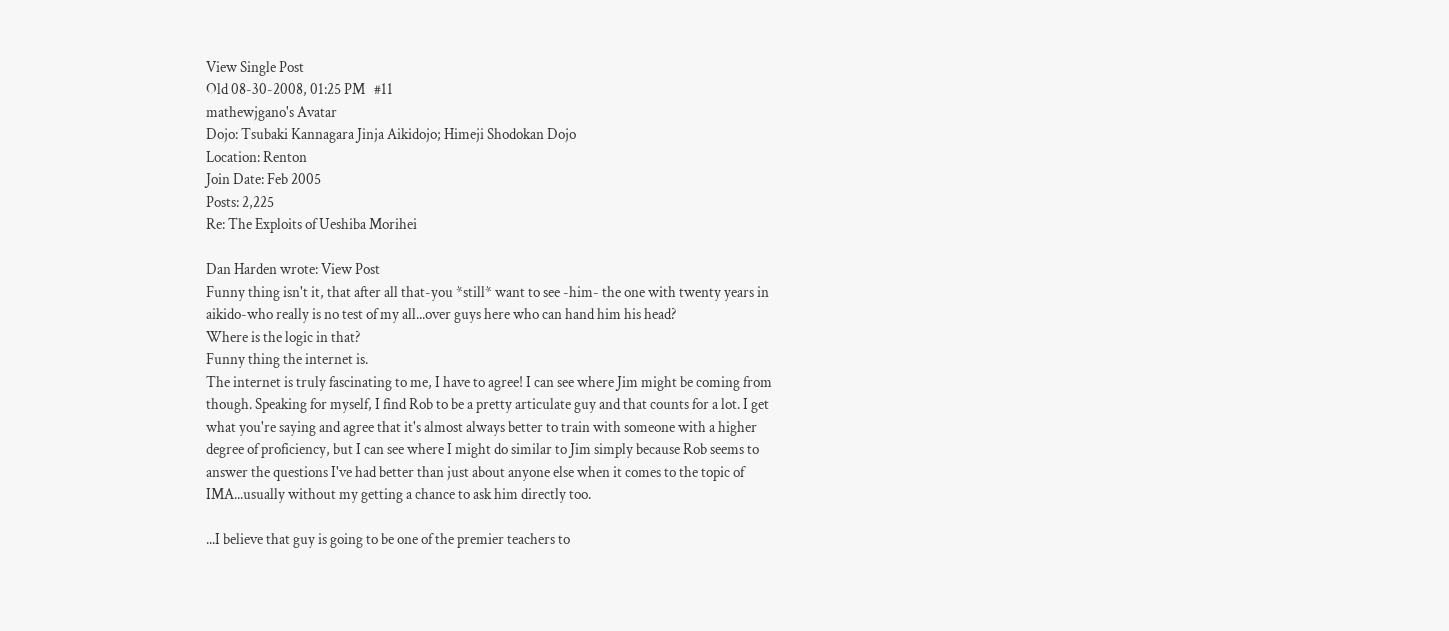View Single Post
Old 08-30-2008, 01:25 PM   #11
mathewjgano's Avatar
Dojo: Tsubaki Kannagara Jinja Aikidojo; Himeji Shodokan Dojo
Location: Renton
Join Date: Feb 2005
Posts: 2,225
Re: The Exploits of Ueshiba Morihei

Dan Harden wrote: View Post
Funny thing isn't it, that after all that-you *still* want to see -him- the one with twenty years in aikido-who really is no test of my all...over guys here who can hand him his head?
Where is the logic in that?
Funny thing the internet is.
The internet is truly fascinating to me, I have to agree! I can see where Jim might be coming from though. Speaking for myself, I find Rob to be a pretty articulate guy and that counts for a lot. I get what you're saying and agree that it's almost always better to train with someone with a higher degree of proficiency, but I can see where I might do similar to Jim simply because Rob seems to answer the questions I've had better than just about anyone else when it comes to the topic of IMA...usually without my getting a chance to ask him directly too.

...I believe that guy is going to be one of the premier teachers to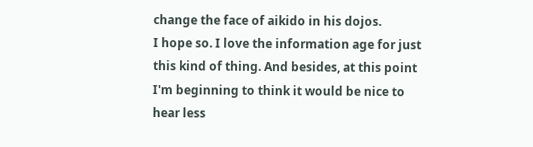change the face of aikido in his dojos.
I hope so. I love the information age for just this kind of thing. And besides, at this point I'm beginning to think it would be nice to hear less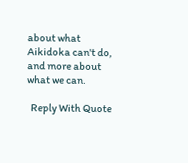about what Aikidoka can't do, and more about what we can.

  Reply With Quote